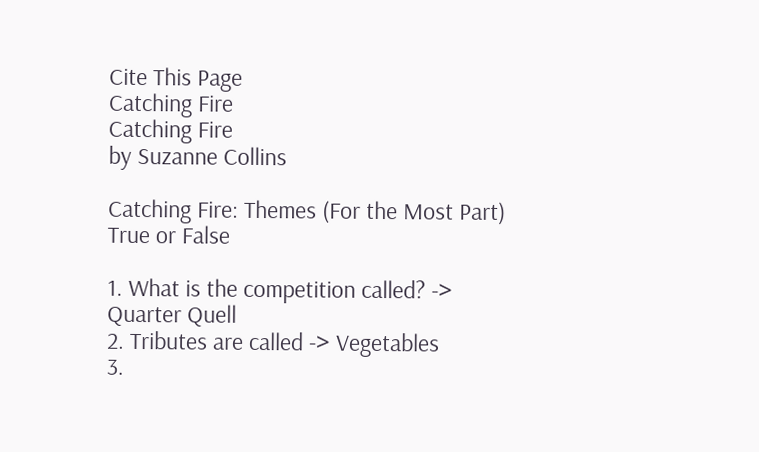Cite This Page
Catching Fire
Catching Fire
by Suzanne Collins

Catching Fire: Themes (For the Most Part) True or False

1. What is the competition called? -> Quarter Quell
2. Tributes are called -> Vegetables
3.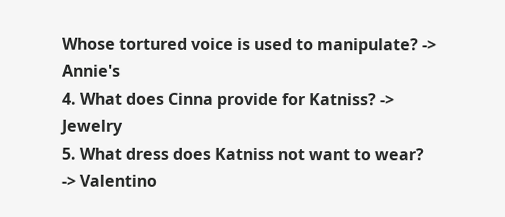Whose tortured voice is used to manipulate? -> Annie's
4. What does Cinna provide for Katniss? -> Jewelry
5. What dress does Katniss not want to wear? -> Valentino